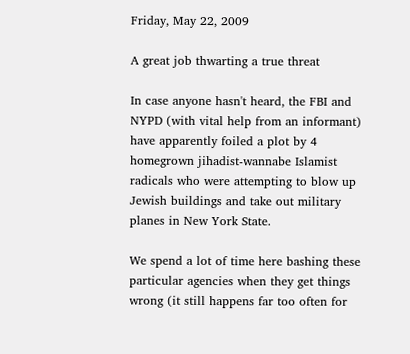Friday, May 22, 2009

A great job thwarting a true threat

In case anyone hasn't heard, the FBI and NYPD (with vital help from an informant) have apparently foiled a plot by 4 homegrown jihadist-wannabe Islamist radicals who were attempting to blow up Jewish buildings and take out military planes in New York State.

We spend a lot of time here bashing these particular agencies when they get things wrong (it still happens far too often for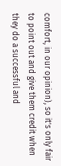comfort, in our opinion), so it's only fair to point out and give them credit when they do a successful and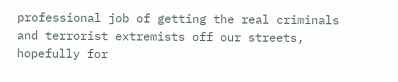professional job of getting the real criminals and terrorist extremists off our streets, hopefully for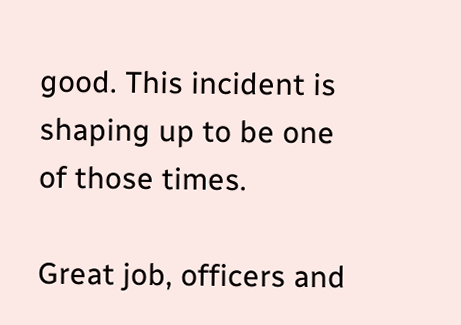good. This incident is shaping up to be one of those times.

Great job, officers and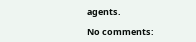agents.

No comments: